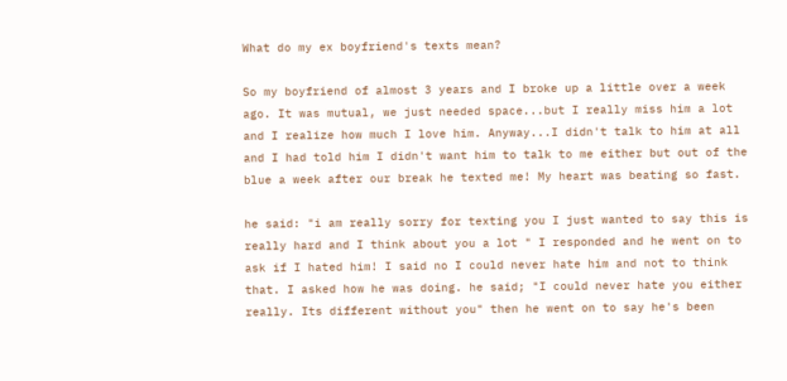What do my ex boyfriend's texts mean?

So my boyfriend of almost 3 years and I broke up a little over a week ago. It was mutual, we just needed space...but I really miss him a lot and I realize how much I love him. Anyway...I didn't talk to him at all and I had told him I didn't want him to talk to me either but out of the blue a week after our break he texted me! My heart was beating so fast.

he said: "i am really sorry for texting you I just wanted to say this is really hard and I think about you a lot " I responded and he went on to ask if I hated him! I said no I could never hate him and not to think that. I asked how he was doing. he said; "I could never hate you either really. Its different without you" then he went on to say he's been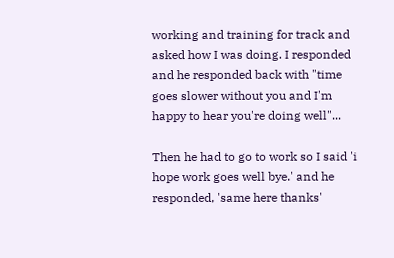working and training for track and asked how I was doing. I responded and he responded back with "time goes slower without you and I'm happy to hear you're doing well"...

Then he had to go to work so I said 'i hope work goes well bye.' and he responded, 'same here thanks'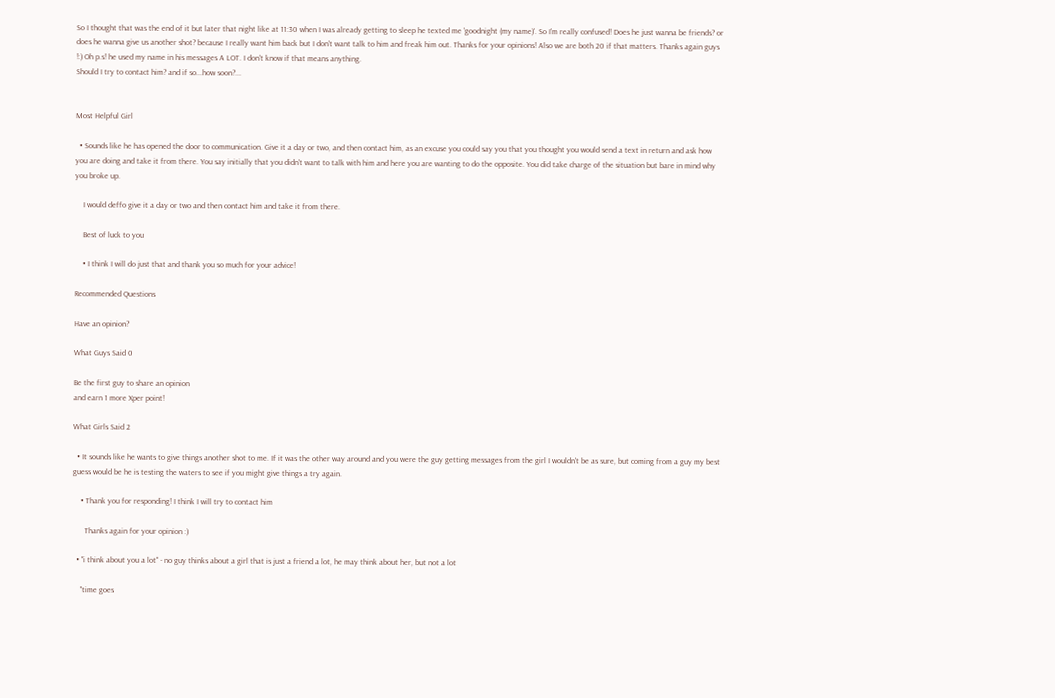So I thought that was the end of it but later that night like at 11:30 when I was already getting to sleep he texted me 'goodnight (my name)'. So I'm really confused! Does he just wanna be friends? or does he wanna give us another shot? because I really want him back but I don't want talk to him and freak him out. Thanks for your opinions! Also we are both 20 if that matters. Thanks again guys !:) Oh p.s! he used my name in his messages A LOT. I don't know if that means anything.
Should I try to contact him? and if so...how soon?...


Most Helpful Girl

  • Sounds like he has opened the door to communication. Give it a day or two, and then contact him, as an excuse you could say you that you thought you would send a text in return and ask how you are doing and take it from there. You say initially that you didn't want to talk with him and here you are wanting to do the opposite. You did take charge of the situation but bare in mind why you broke up.

    I would deffo give it a day or two and then contact him and take it from there.

    Best of luck to you

    • I think I will do just that and thank you so much for your advice!

Recommended Questions

Have an opinion?

What Guys Said 0

Be the first guy to share an opinion
and earn 1 more Xper point!

What Girls Said 2

  • It sounds like he wants to give things another shot to me. If it was the other way around and you were the guy getting messages from the girl I wouldn't be as sure, but coming from a guy my best guess would be he is testing the waters to see if you might give things a try again.

    • Thank you for responding! I think I will try to contact him

      Thanks again for your opinion :)

  • "i think about you a lot" - no guy thinks about a girl that is just a friend a lot, he may think about her, but not a lot

    "time goes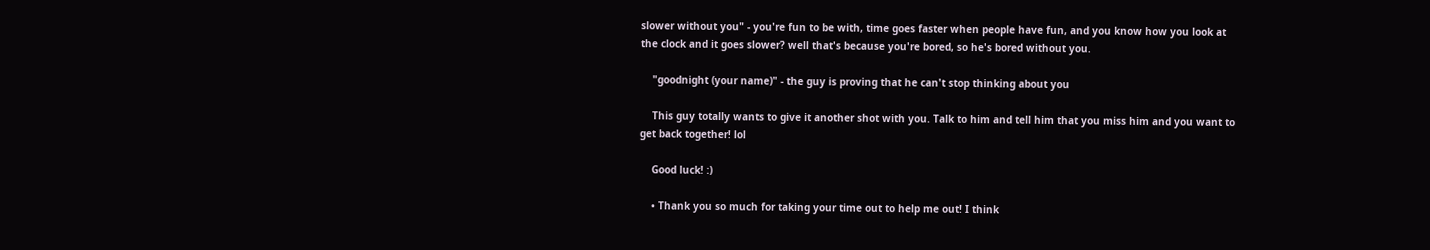slower without you" - you're fun to be with, time goes faster when people have fun, and you know how you look at the clock and it goes slower? well that's because you're bored, so he's bored without you.

    "goodnight (your name)" - the guy is proving that he can't stop thinking about you

    This guy totally wants to give it another shot with you. Talk to him and tell him that you miss him and you want to get back together! lol

    Good luck! :)

    • Thank you so much for taking your time out to help me out! I think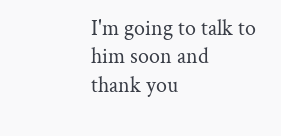I'm going to talk to him soon and thank you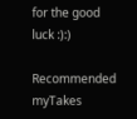for the good luck :):)

Recommended myTakes